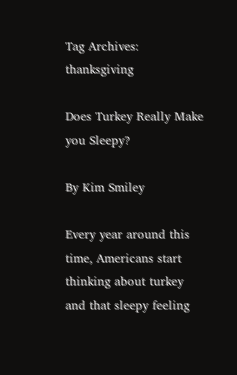Tag Archives: thanksgiving

Does Turkey Really Make you Sleepy?

By Kim Smiley

Every year around this time, Americans start thinking about turkey and that sleepy feeling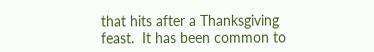that hits after a Thanksgiving feast.  It has been common to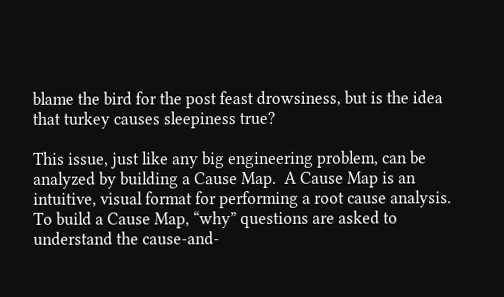blame the bird for the post feast drowsiness, but is the idea that turkey causes sleepiness true?

This issue, just like any big engineering problem, can be analyzed by building a Cause Map.  A Cause Map is an intuitive, visual format for performing a root cause analysis.  To build a Cause Map, “why” questions are asked to understand the cause-and-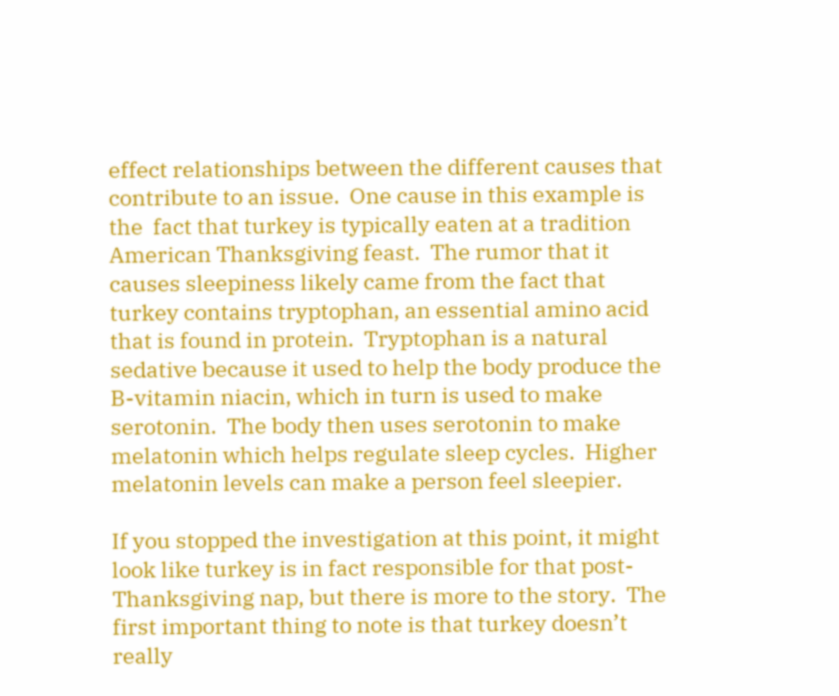effect relationships between the different causes that contribute to an issue.  One cause in this example is the  fact that turkey is typically eaten at a tradition American Thanksgiving feast.  The rumor that it causes sleepiness likely came from the fact that turkey contains tryptophan, an essential amino acid that is found in protein.  Tryptophan is a natural sedative because it used to help the body produce the B-vitamin niacin, which in turn is used to make serotonin.  The body then uses serotonin to make melatonin which helps regulate sleep cycles.  Higher melatonin levels can make a person feel sleepier.

If you stopped the investigation at this point, it might look like turkey is in fact responsible for that post-Thanksgiving nap, but there is more to the story.  The first important thing to note is that turkey doesn’t really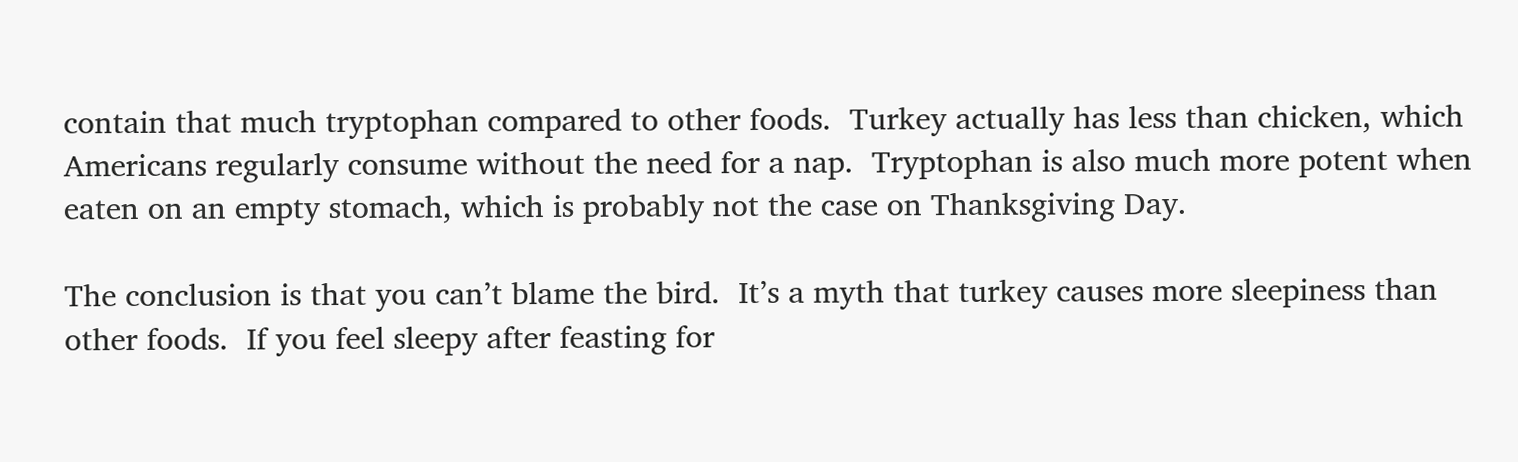contain that much tryptophan compared to other foods.  Turkey actually has less than chicken, which Americans regularly consume without the need for a nap.  Tryptophan is also much more potent when eaten on an empty stomach, which is probably not the case on Thanksgiving Day.

The conclusion is that you can’t blame the bird.  It’s a myth that turkey causes more sleepiness than other foods.  If you feel sleepy after feasting for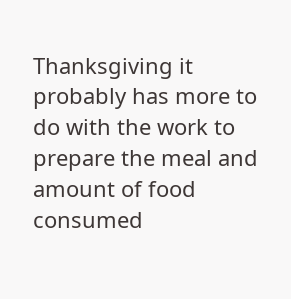Thanksgiving it probably has more to do with the work to prepare the meal and amount of food consumed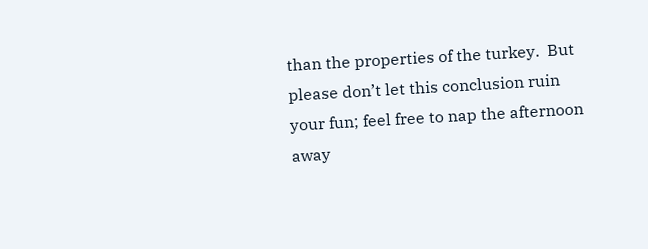than the properties of the turkey.  But please don’t let this conclusion ruin your fun; feel free to nap the afternoon away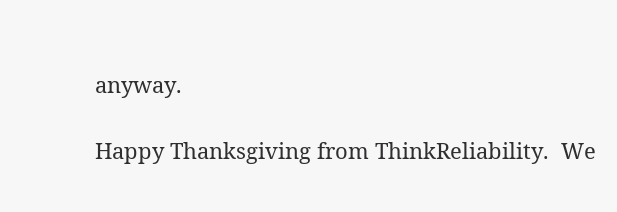anyway.

Happy Thanksgiving from ThinkReliability.  We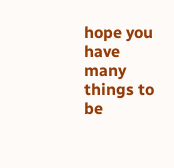hope you have many things to be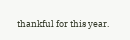thankful for this year.